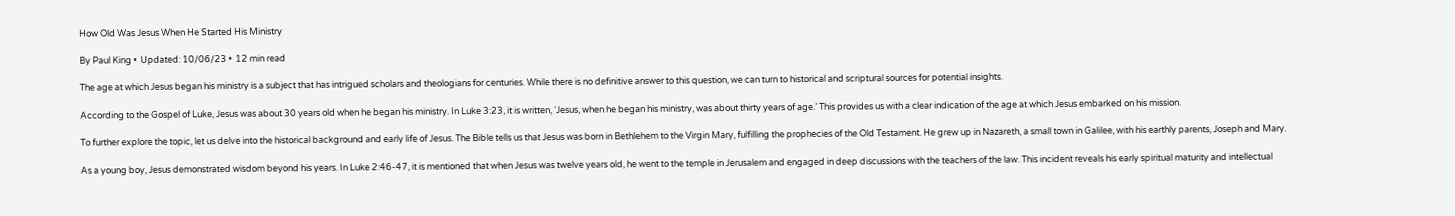How Old Was Jesus When He Started His Ministry

By Paul King •  Updated: 10/06/23 •  12 min read

The age at which Jesus began his ministry is a subject that has intrigued scholars and theologians for centuries. While there is no definitive answer to this question, we can turn to historical and scriptural sources for potential insights.

According to the Gospel of Luke, Jesus was about 30 years old when he began his ministry. In Luke 3:23, it is written, ‘Jesus, when he began his ministry, was about thirty years of age.’ This provides us with a clear indication of the age at which Jesus embarked on his mission.

To further explore the topic, let us delve into the historical background and early life of Jesus. The Bible tells us that Jesus was born in Bethlehem to the Virgin Mary, fulfilling the prophecies of the Old Testament. He grew up in Nazareth, a small town in Galilee, with his earthly parents, Joseph and Mary.

As a young boy, Jesus demonstrated wisdom beyond his years. In Luke 2:46-47, it is mentioned that when Jesus was twelve years old, he went to the temple in Jerusalem and engaged in deep discussions with the teachers of the law. This incident reveals his early spiritual maturity and intellectual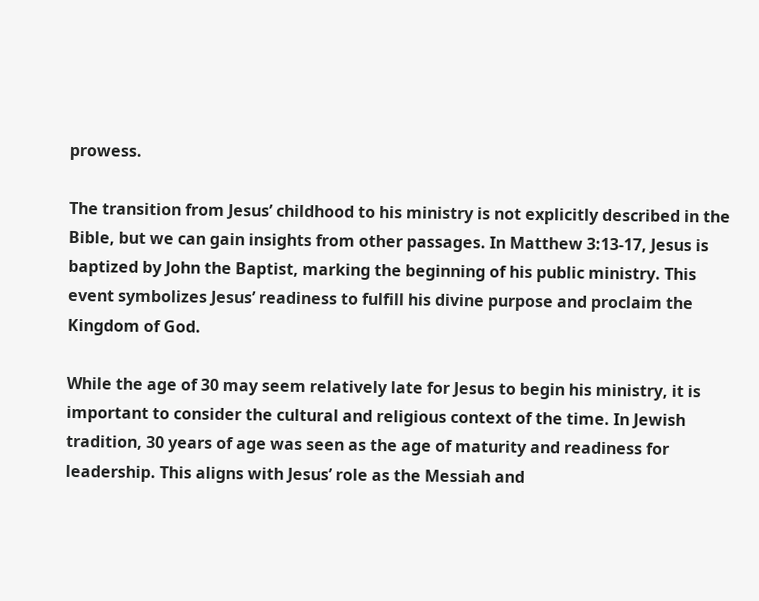prowess.

The transition from Jesus’ childhood to his ministry is not explicitly described in the Bible, but we can gain insights from other passages. In Matthew 3:13-17, Jesus is baptized by John the Baptist, marking the beginning of his public ministry. This event symbolizes Jesus’ readiness to fulfill his divine purpose and proclaim the Kingdom of God.

While the age of 30 may seem relatively late for Jesus to begin his ministry, it is important to consider the cultural and religious context of the time. In Jewish tradition, 30 years of age was seen as the age of maturity and readiness for leadership. This aligns with Jesus’ role as the Messiah and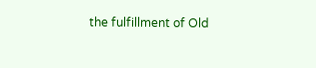the fulfillment of Old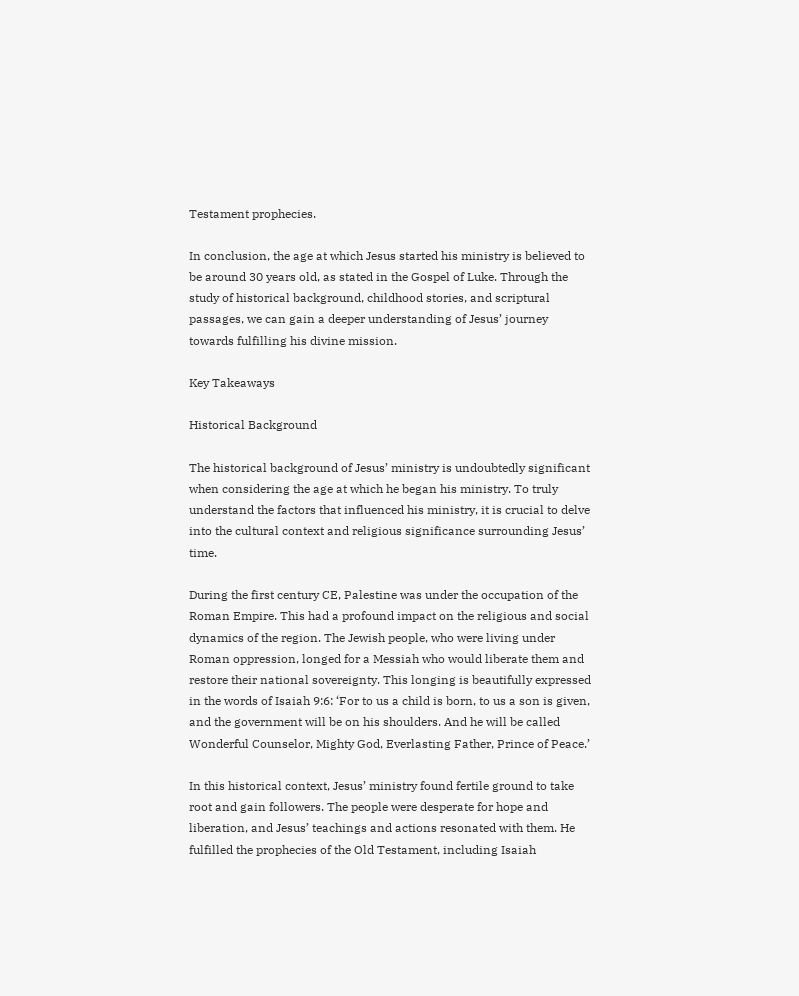Testament prophecies.

In conclusion, the age at which Jesus started his ministry is believed to be around 30 years old, as stated in the Gospel of Luke. Through the study of historical background, childhood stories, and scriptural passages, we can gain a deeper understanding of Jesus’ journey towards fulfilling his divine mission.

Key Takeaways

Historical Background

The historical background of Jesus’ ministry is undoubtedly significant when considering the age at which he began his ministry. To truly understand the factors that influenced his ministry, it is crucial to delve into the cultural context and religious significance surrounding Jesus’ time.

During the first century CE, Palestine was under the occupation of the Roman Empire. This had a profound impact on the religious and social dynamics of the region. The Jewish people, who were living under Roman oppression, longed for a Messiah who would liberate them and restore their national sovereignty. This longing is beautifully expressed in the words of Isaiah 9:6: ‘For to us a child is born, to us a son is given, and the government will be on his shoulders. And he will be called Wonderful Counselor, Mighty God, Everlasting Father, Prince of Peace.’

In this historical context, Jesus’ ministry found fertile ground to take root and gain followers. The people were desperate for hope and liberation, and Jesus’ teachings and actions resonated with them. He fulfilled the prophecies of the Old Testament, including Isaiah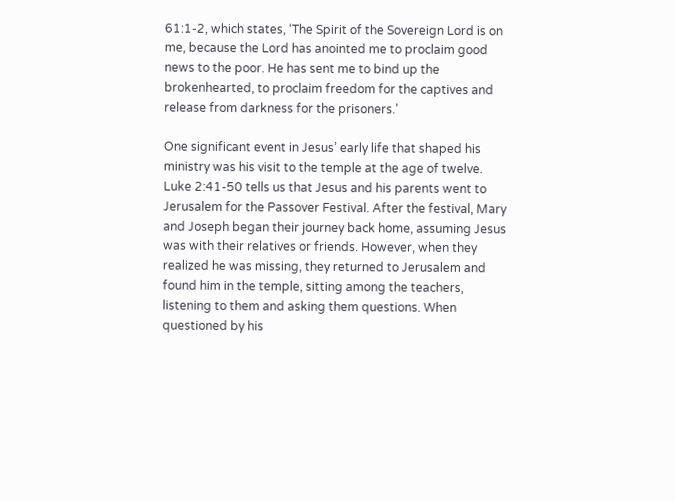61:1-2, which states, ‘The Spirit of the Sovereign Lord is on me, because the Lord has anointed me to proclaim good news to the poor. He has sent me to bind up the brokenhearted, to proclaim freedom for the captives and release from darkness for the prisoners.’

One significant event in Jesus’ early life that shaped his ministry was his visit to the temple at the age of twelve. Luke 2:41-50 tells us that Jesus and his parents went to Jerusalem for the Passover Festival. After the festival, Mary and Joseph began their journey back home, assuming Jesus was with their relatives or friends. However, when they realized he was missing, they returned to Jerusalem and found him in the temple, sitting among the teachers, listening to them and asking them questions. When questioned by his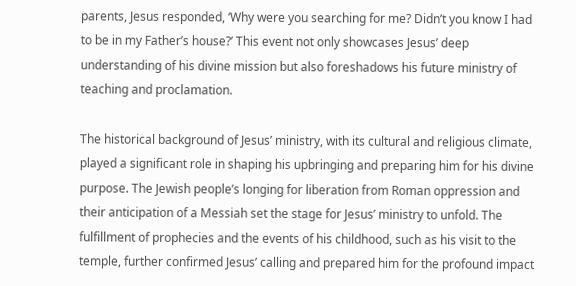parents, Jesus responded, ‘Why were you searching for me? Didn’t you know I had to be in my Father’s house?’ This event not only showcases Jesus’ deep understanding of his divine mission but also foreshadows his future ministry of teaching and proclamation.

The historical background of Jesus’ ministry, with its cultural and religious climate, played a significant role in shaping his upbringing and preparing him for his divine purpose. The Jewish people’s longing for liberation from Roman oppression and their anticipation of a Messiah set the stage for Jesus’ ministry to unfold. The fulfillment of prophecies and the events of his childhood, such as his visit to the temple, further confirmed Jesus’ calling and prepared him for the profound impact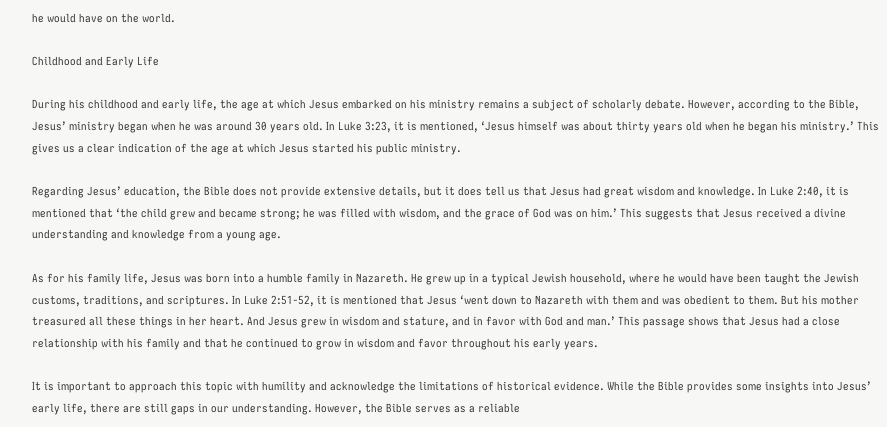he would have on the world.

Childhood and Early Life

During his childhood and early life, the age at which Jesus embarked on his ministry remains a subject of scholarly debate. However, according to the Bible, Jesus’ ministry began when he was around 30 years old. In Luke 3:23, it is mentioned, ‘Jesus himself was about thirty years old when he began his ministry.’ This gives us a clear indication of the age at which Jesus started his public ministry.

Regarding Jesus’ education, the Bible does not provide extensive details, but it does tell us that Jesus had great wisdom and knowledge. In Luke 2:40, it is mentioned that ‘the child grew and became strong; he was filled with wisdom, and the grace of God was on him.’ This suggests that Jesus received a divine understanding and knowledge from a young age.

As for his family life, Jesus was born into a humble family in Nazareth. He grew up in a typical Jewish household, where he would have been taught the Jewish customs, traditions, and scriptures. In Luke 2:51-52, it is mentioned that Jesus ‘went down to Nazareth with them and was obedient to them. But his mother treasured all these things in her heart. And Jesus grew in wisdom and stature, and in favor with God and man.’ This passage shows that Jesus had a close relationship with his family and that he continued to grow in wisdom and favor throughout his early years.

It is important to approach this topic with humility and acknowledge the limitations of historical evidence. While the Bible provides some insights into Jesus’ early life, there are still gaps in our understanding. However, the Bible serves as a reliable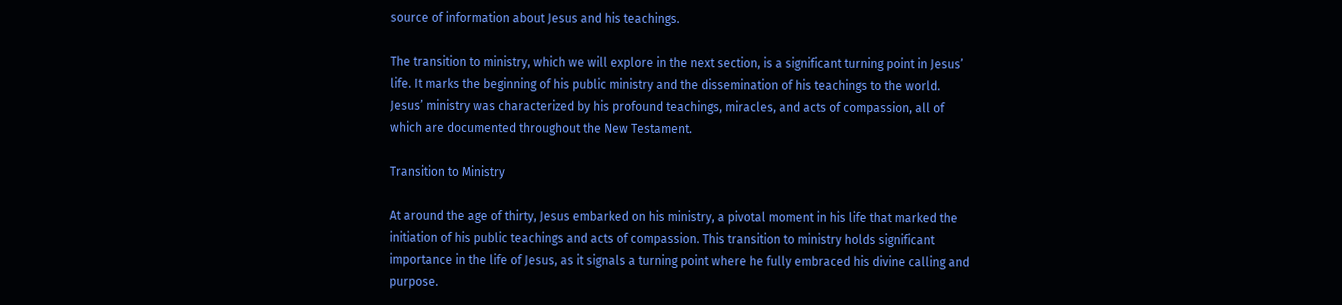source of information about Jesus and his teachings.

The transition to ministry, which we will explore in the next section, is a significant turning point in Jesus’ life. It marks the beginning of his public ministry and the dissemination of his teachings to the world. Jesus’ ministry was characterized by his profound teachings, miracles, and acts of compassion, all of which are documented throughout the New Testament.

Transition to Ministry

At around the age of thirty, Jesus embarked on his ministry, a pivotal moment in his life that marked the initiation of his public teachings and acts of compassion. This transition to ministry holds significant importance in the life of Jesus, as it signals a turning point where he fully embraced his divine calling and purpose.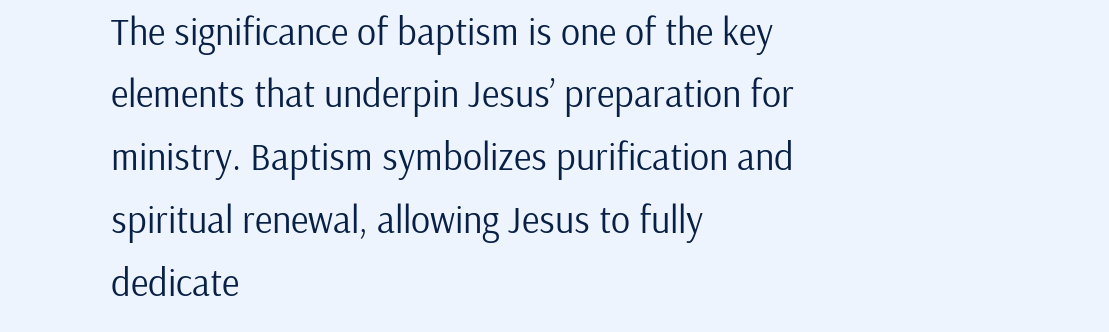The significance of baptism is one of the key elements that underpin Jesus’ preparation for ministry. Baptism symbolizes purification and spiritual renewal, allowing Jesus to fully dedicate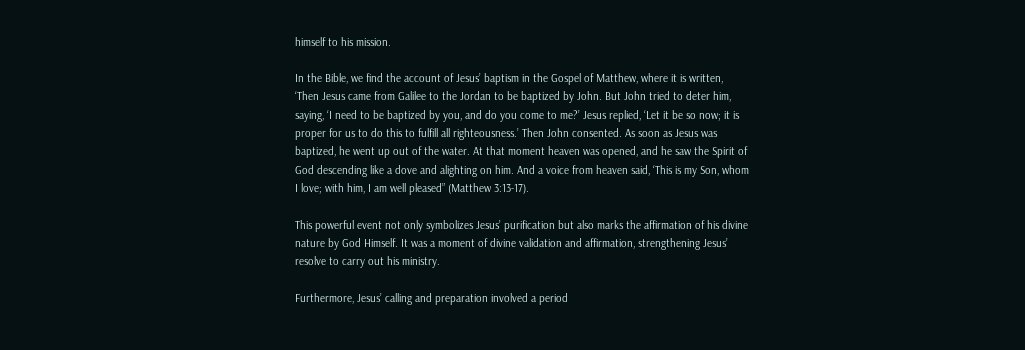himself to his mission.

In the Bible, we find the account of Jesus’ baptism in the Gospel of Matthew, where it is written, ‘Then Jesus came from Galilee to the Jordan to be baptized by John. But John tried to deter him, saying, ‘I need to be baptized by you, and do you come to me?’ Jesus replied, ‘Let it be so now; it is proper for us to do this to fulfill all righteousness.’ Then John consented. As soon as Jesus was baptized, he went up out of the water. At that moment heaven was opened, and he saw the Spirit of God descending like a dove and alighting on him. And a voice from heaven said, ‘This is my Son, whom I love; with him, I am well pleased” (Matthew 3:13-17).

This powerful event not only symbolizes Jesus’ purification but also marks the affirmation of his divine nature by God Himself. It was a moment of divine validation and affirmation, strengthening Jesus’ resolve to carry out his ministry.

Furthermore, Jesus’ calling and preparation involved a period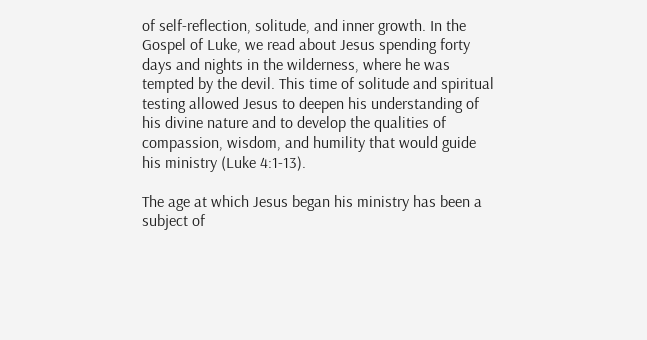of self-reflection, solitude, and inner growth. In the Gospel of Luke, we read about Jesus spending forty days and nights in the wilderness, where he was tempted by the devil. This time of solitude and spiritual testing allowed Jesus to deepen his understanding of his divine nature and to develop the qualities of compassion, wisdom, and humility that would guide his ministry (Luke 4:1-13).

The age at which Jesus began his ministry has been a subject of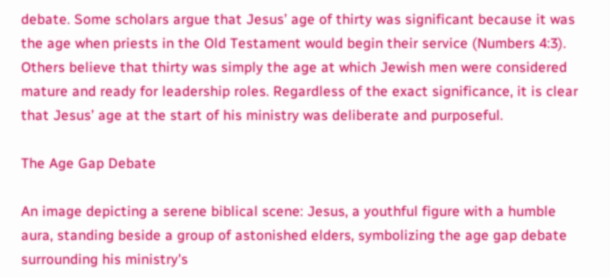debate. Some scholars argue that Jesus’ age of thirty was significant because it was the age when priests in the Old Testament would begin their service (Numbers 4:3). Others believe that thirty was simply the age at which Jewish men were considered mature and ready for leadership roles. Regardless of the exact significance, it is clear that Jesus’ age at the start of his ministry was deliberate and purposeful.

The Age Gap Debate

An image depicting a serene biblical scene: Jesus, a youthful figure with a humble aura, standing beside a group of astonished elders, symbolizing the age gap debate surrounding his ministry's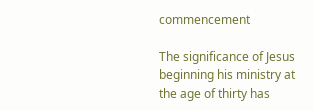commencement

The significance of Jesus beginning his ministry at the age of thirty has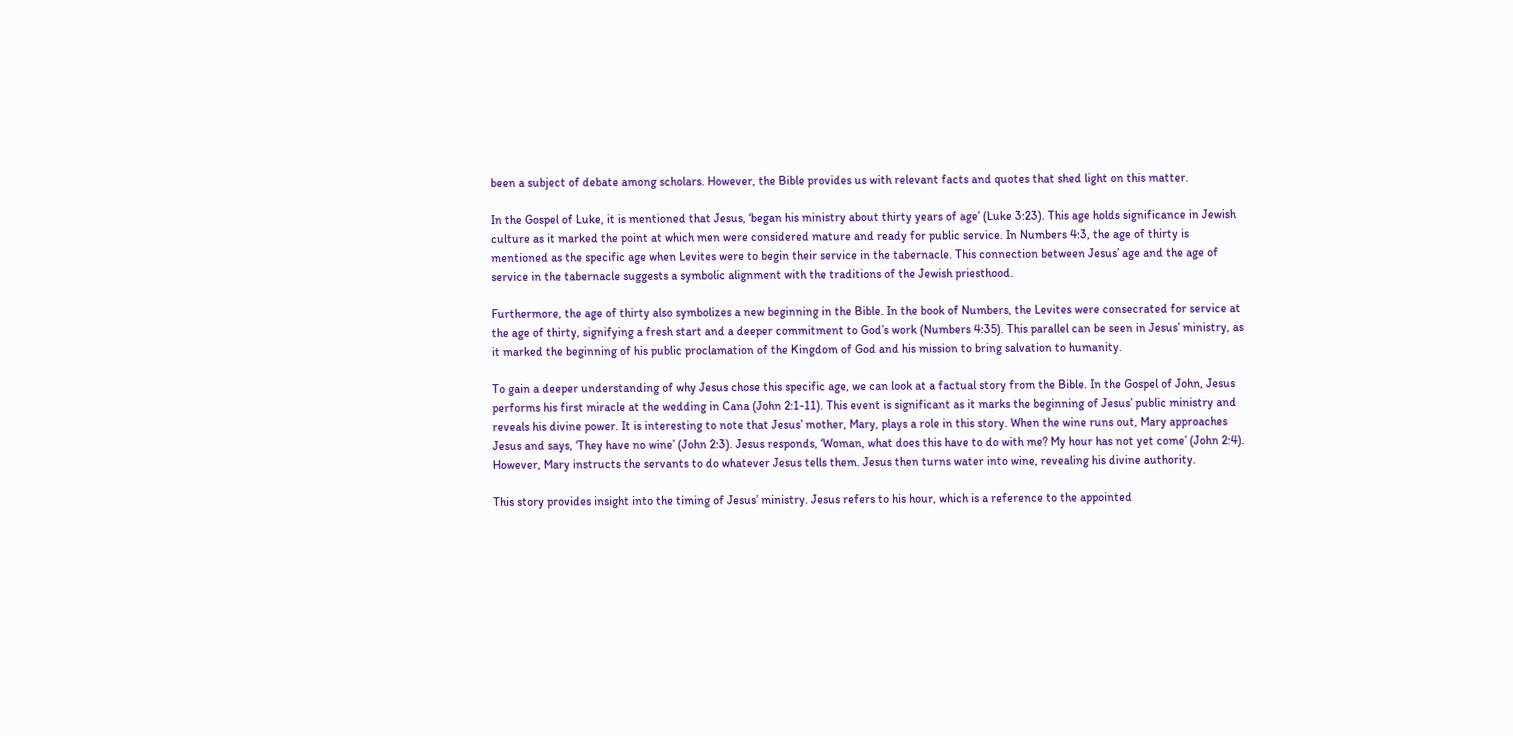been a subject of debate among scholars. However, the Bible provides us with relevant facts and quotes that shed light on this matter.

In the Gospel of Luke, it is mentioned that Jesus, ‘began his ministry about thirty years of age’ (Luke 3:23). This age holds significance in Jewish culture as it marked the point at which men were considered mature and ready for public service. In Numbers 4:3, the age of thirty is mentioned as the specific age when Levites were to begin their service in the tabernacle. This connection between Jesus’ age and the age of service in the tabernacle suggests a symbolic alignment with the traditions of the Jewish priesthood.

Furthermore, the age of thirty also symbolizes a new beginning in the Bible. In the book of Numbers, the Levites were consecrated for service at the age of thirty, signifying a fresh start and a deeper commitment to God’s work (Numbers 4:35). This parallel can be seen in Jesus’ ministry, as it marked the beginning of his public proclamation of the Kingdom of God and his mission to bring salvation to humanity.

To gain a deeper understanding of why Jesus chose this specific age, we can look at a factual story from the Bible. In the Gospel of John, Jesus performs his first miracle at the wedding in Cana (John 2:1-11). This event is significant as it marks the beginning of Jesus’ public ministry and reveals his divine power. It is interesting to note that Jesus’ mother, Mary, plays a role in this story. When the wine runs out, Mary approaches Jesus and says, ‘They have no wine’ (John 2:3). Jesus responds, ‘Woman, what does this have to do with me? My hour has not yet come’ (John 2:4). However, Mary instructs the servants to do whatever Jesus tells them. Jesus then turns water into wine, revealing his divine authority.

This story provides insight into the timing of Jesus’ ministry. Jesus refers to his hour, which is a reference to the appointed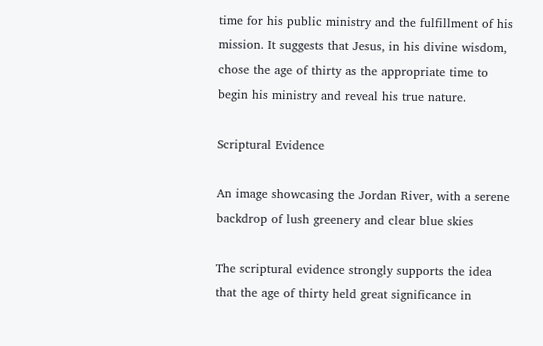time for his public ministry and the fulfillment of his mission. It suggests that Jesus, in his divine wisdom, chose the age of thirty as the appropriate time to begin his ministry and reveal his true nature.

Scriptural Evidence

An image showcasing the Jordan River, with a serene backdrop of lush greenery and clear blue skies

The scriptural evidence strongly supports the idea that the age of thirty held great significance in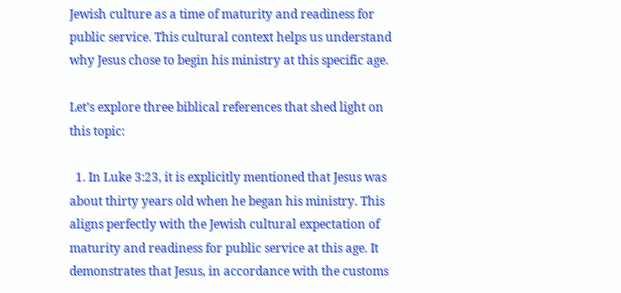Jewish culture as a time of maturity and readiness for public service. This cultural context helps us understand why Jesus chose to begin his ministry at this specific age.

Let’s explore three biblical references that shed light on this topic:

  1. In Luke 3:23, it is explicitly mentioned that Jesus was about thirty years old when he began his ministry. This aligns perfectly with the Jewish cultural expectation of maturity and readiness for public service at this age. It demonstrates that Jesus, in accordance with the customs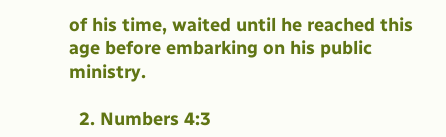of his time, waited until he reached this age before embarking on his public ministry.

  2. Numbers 4:3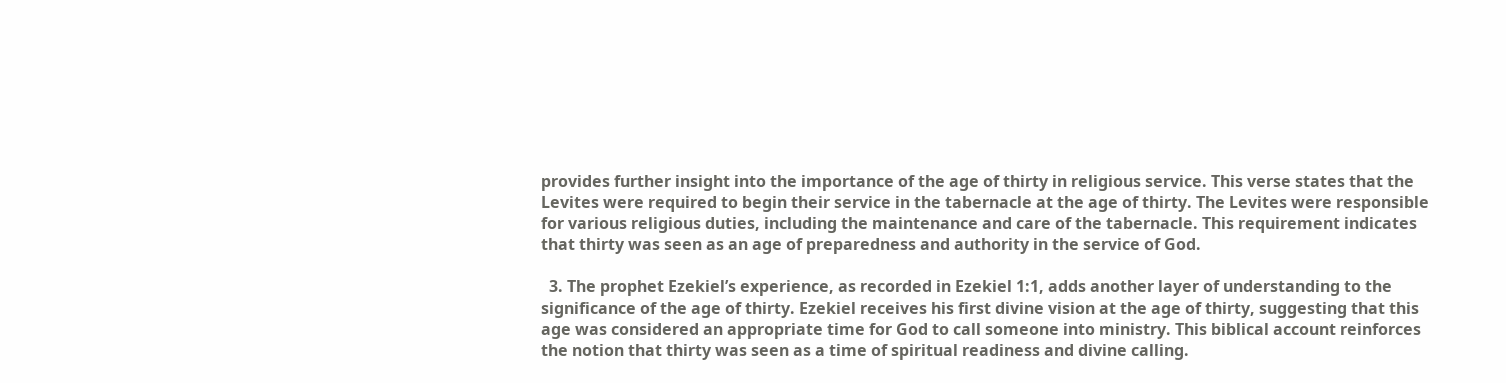provides further insight into the importance of the age of thirty in religious service. This verse states that the Levites were required to begin their service in the tabernacle at the age of thirty. The Levites were responsible for various religious duties, including the maintenance and care of the tabernacle. This requirement indicates that thirty was seen as an age of preparedness and authority in the service of God.

  3. The prophet Ezekiel’s experience, as recorded in Ezekiel 1:1, adds another layer of understanding to the significance of the age of thirty. Ezekiel receives his first divine vision at the age of thirty, suggesting that this age was considered an appropriate time for God to call someone into ministry. This biblical account reinforces the notion that thirty was seen as a time of spiritual readiness and divine calling.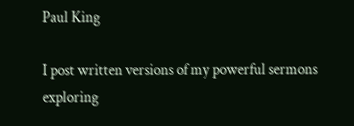Paul King

I post written versions of my powerful sermons exploring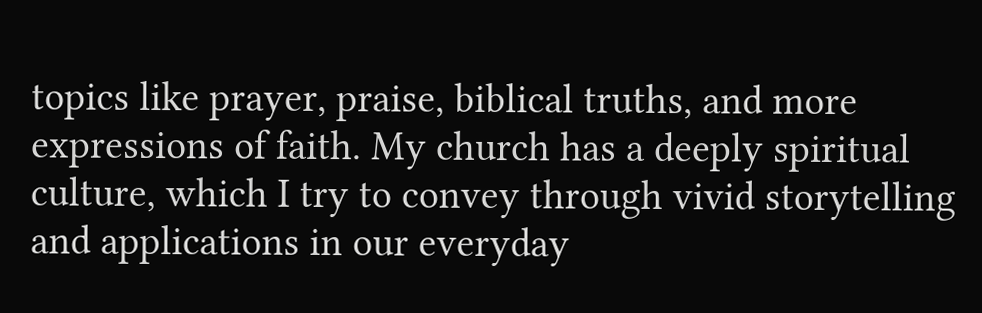topics like prayer, praise, biblical truths, and more expressions of faith. My church has a deeply spiritual culture, which I try to convey through vivid storytelling and applications in our everyday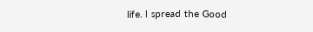life. I spread the Good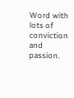Word with lots of conviction and passion.